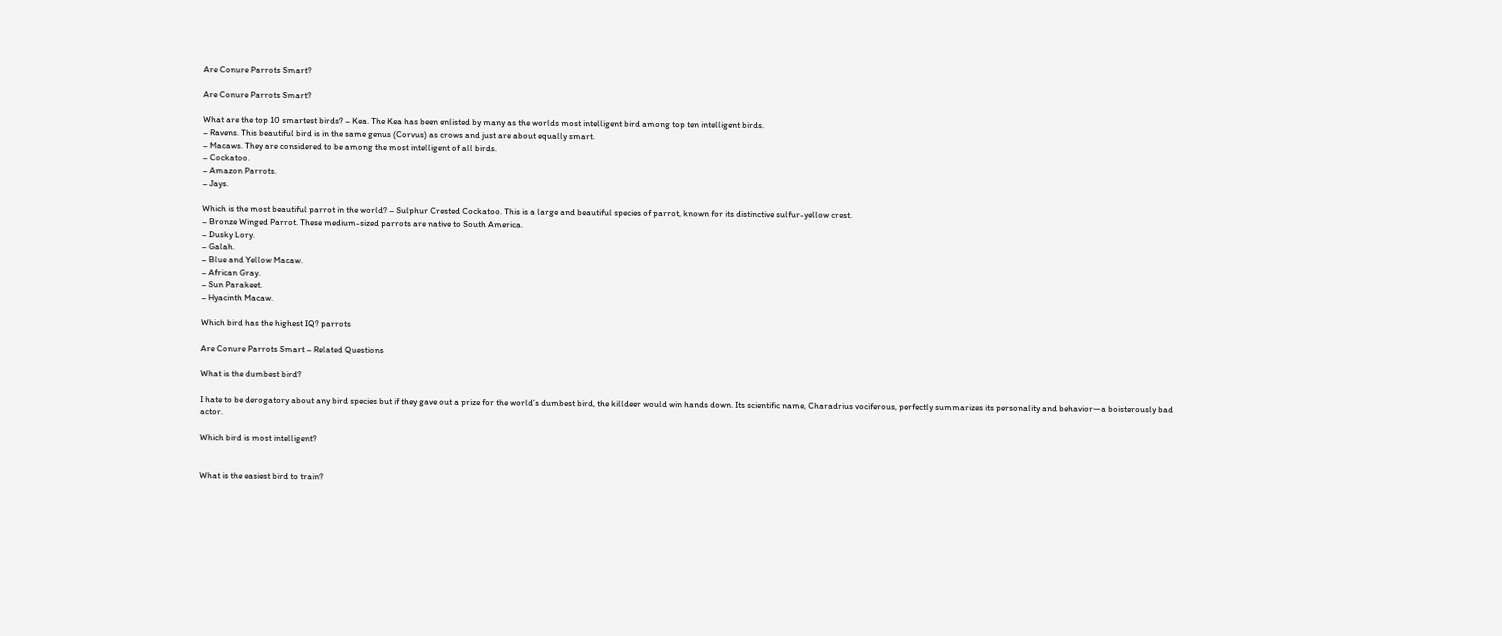Are Conure Parrots Smart?

Are Conure Parrots Smart?

What are the top 10 smartest birds? – Kea. The Kea has been enlisted by many as the worlds most intelligent bird among top ten intelligent birds.
– Ravens. This beautiful bird is in the same genus (Corvus) as crows and just are about equally smart.
– Macaws. They are considered to be among the most intelligent of all birds.
– Cockatoo.
– Amazon Parrots.
– Jays.

Which is the most beautiful parrot in the world? – Sulphur Crested Cockatoo. This is a large and beautiful species of parrot, known for its distinctive sulfur-yellow crest.
– Bronze Winged Parrot. These medium-sized parrots are native to South America.
– Dusky Lory.
– Galah.
– Blue and Yellow Macaw.
– African Gray.
– Sun Parakeet.
– Hyacinth Macaw.

Which bird has the highest IQ? parrots

Are Conure Parrots Smart – Related Questions

What is the dumbest bird?

I hate to be derogatory about any bird species but if they gave out a prize for the world’s dumbest bird, the killdeer would win hands down. Its scientific name, Charadrius vociferous, perfectly summarizes its personality and behavior—a boisterously bad actor.

Which bird is most intelligent?


What is the easiest bird to train?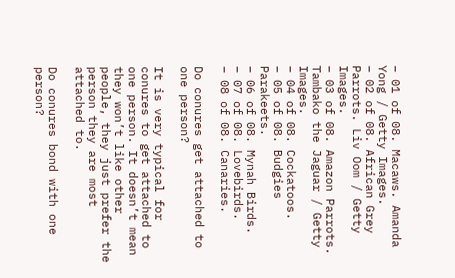– 01 of 08. Macaws. Amanda Yong / Getty Images.
– 02 of 08. African Grey Parrots. Liv Oom / Getty Images.
– 03 of 08. Amazon Parrots. Tambako the Jaguar / Getty Images.
– 04 of 08. Cockatoos.
– 05 of 08. Budgies Parakeets.
– 06 of 08. Mynah Birds.
– 07 of 08. Lovebirds.
– 08 of 08. Canaries.

Do conures get attached to one person?

It is very typical for conures to get attached to one person. It doesn’t mean they won’t like other people, they just prefer the person they are most attached to.

Do conures bond with one person?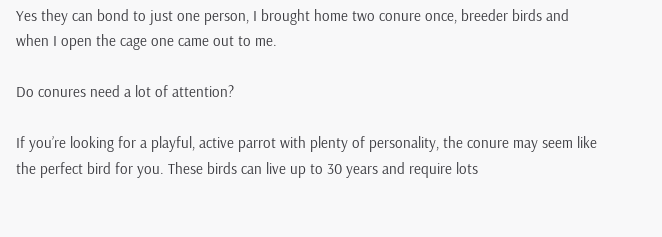Yes they can bond to just one person, I brought home two conure once, breeder birds and when I open the cage one came out to me.

Do conures need a lot of attention?

If you’re looking for a playful, active parrot with plenty of personality, the conure may seem like the perfect bird for you. These birds can live up to 30 years and require lots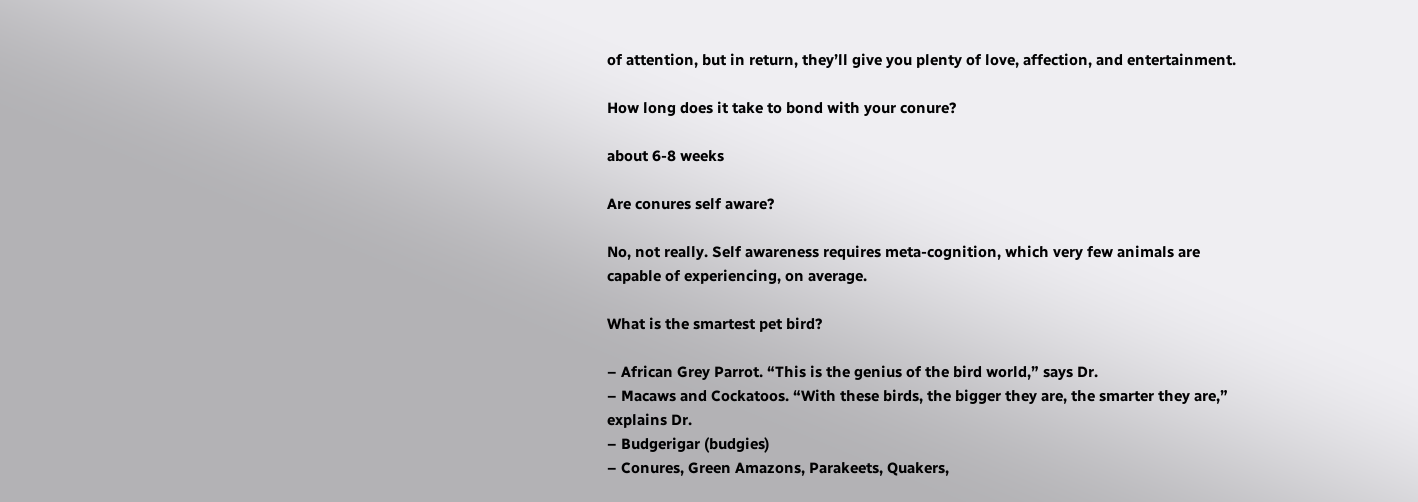of attention, but in return, they’ll give you plenty of love, affection, and entertainment.

How long does it take to bond with your conure?

about 6-8 weeks

Are conures self aware?

No, not really. Self awareness requires meta-cognition, which very few animals are capable of experiencing, on average.

What is the smartest pet bird?

– African Grey Parrot. “This is the genius of the bird world,” says Dr.
– Macaws and Cockatoos. “With these birds, the bigger they are, the smarter they are,” explains Dr.
– Budgerigar (budgies)
– Conures, Green Amazons, Parakeets, Quakers,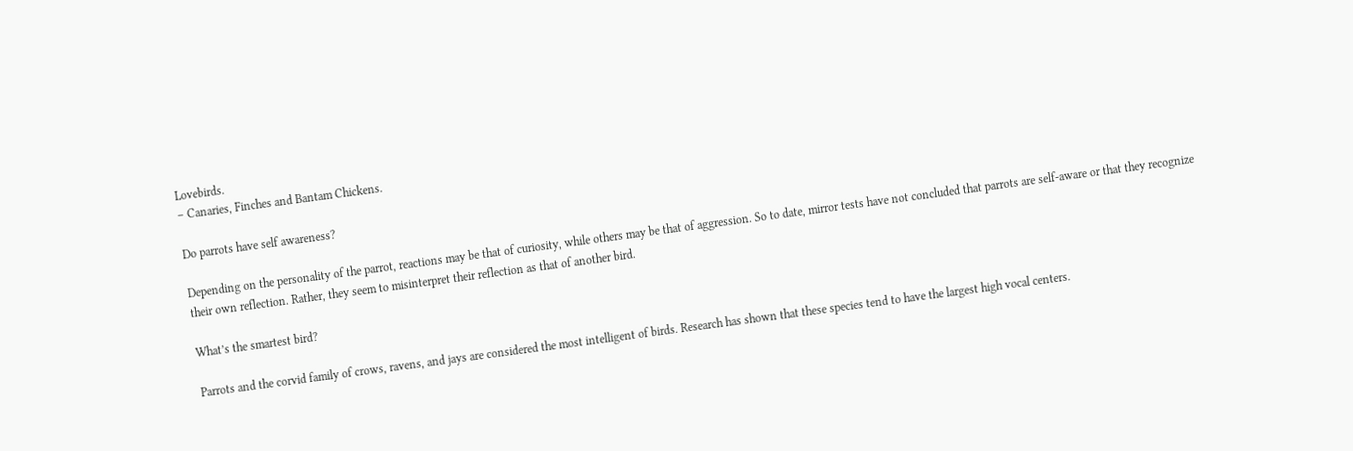Lovebirds.
– Canaries, Finches and Bantam Chickens.

Do parrots have self awareness?

Depending on the personality of the parrot, reactions may be that of curiosity, while others may be that of aggression. So to date, mirror tests have not concluded that parrots are self-aware or that they recognize their own reflection. Rather, they seem to misinterpret their reflection as that of another bird.

What’s the smartest bird?

Parrots and the corvid family of crows, ravens, and jays are considered the most intelligent of birds. Research has shown that these species tend to have the largest high vocal centers.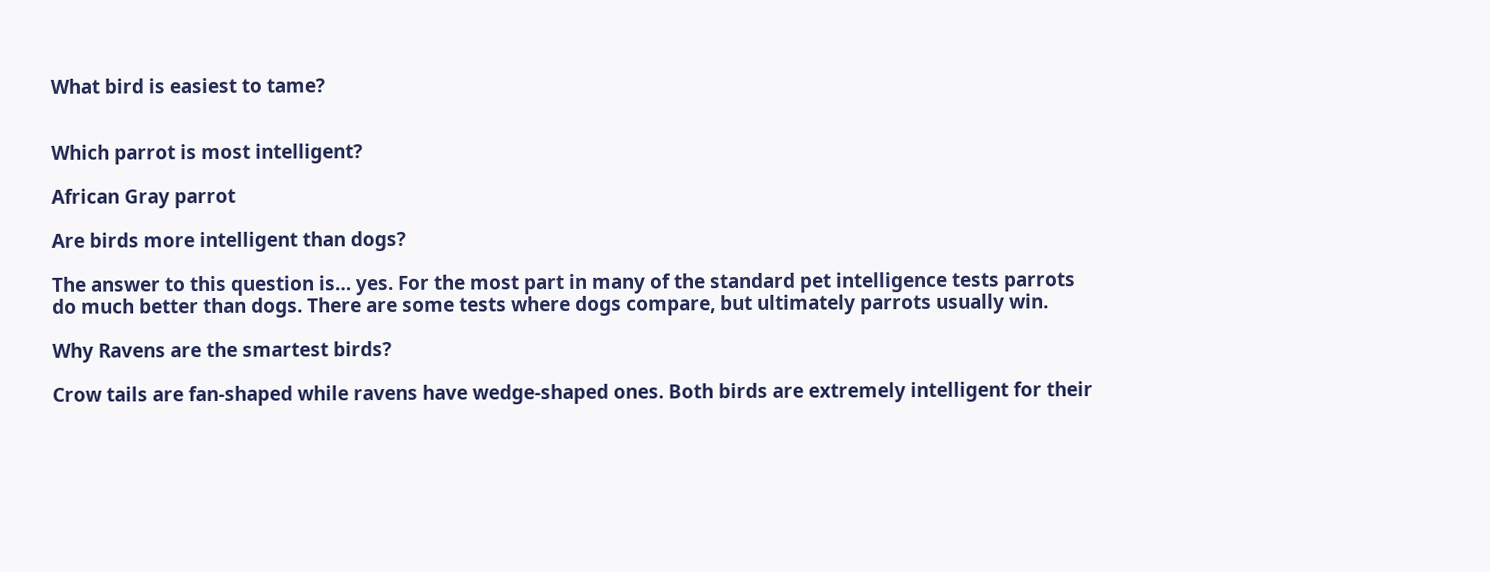What bird is easiest to tame?


Which parrot is most intelligent?

African Gray parrot

Are birds more intelligent than dogs?

The answer to this question is… yes. For the most part in many of the standard pet intelligence tests parrots do much better than dogs. There are some tests where dogs compare, but ultimately parrots usually win.

Why Ravens are the smartest birds?

Crow tails are fan-shaped while ravens have wedge-shaped ones. Both birds are extremely intelligent for their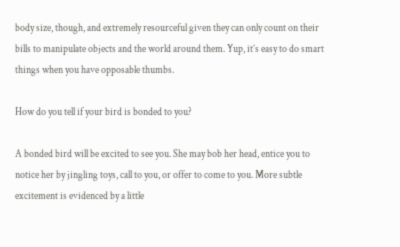body size, though, and extremely resourceful given they can only count on their bills to manipulate objects and the world around them. Yup, it’s easy to do smart things when you have opposable thumbs.

How do you tell if your bird is bonded to you?

A bonded bird will be excited to see you. She may bob her head, entice you to notice her by jingling toys, call to you, or offer to come to you. More subtle excitement is evidenced by a little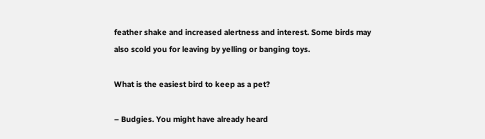feather shake and increased alertness and interest. Some birds may also scold you for leaving by yelling or banging toys.

What is the easiest bird to keep as a pet?

– Budgies. You might have already heard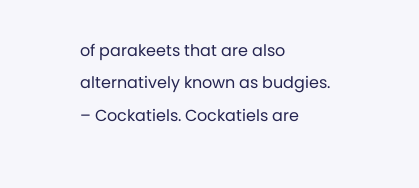of parakeets that are also alternatively known as budgies.
– Cockatiels. Cockatiels are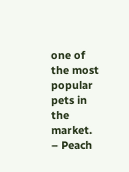one of the most popular pets in the market.
– Peach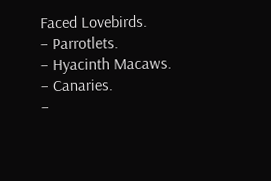Faced Lovebirds.
– Parrotlets.
– Hyacinth Macaws.
– Canaries.
–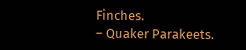Finches.
– Quaker Parakeets.